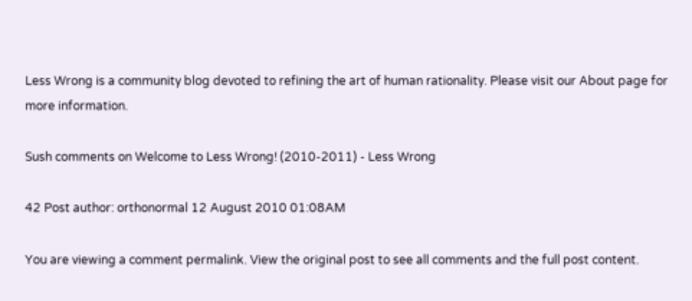Less Wrong is a community blog devoted to refining the art of human rationality. Please visit our About page for more information.

Sush comments on Welcome to Less Wrong! (2010-2011) - Less Wrong

42 Post author: orthonormal 12 August 2010 01:08AM

You are viewing a comment permalink. View the original post to see all comments and the full post content.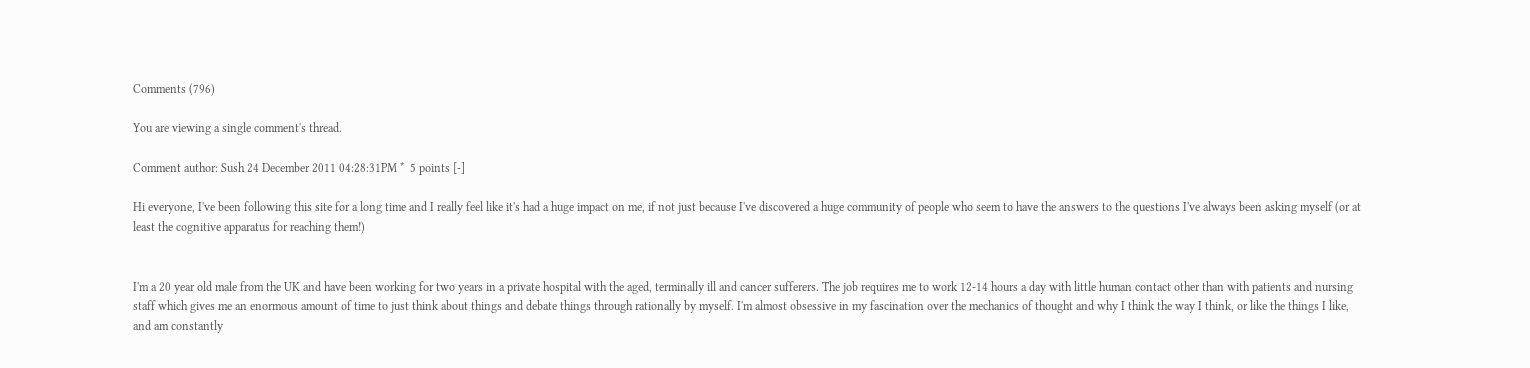Comments (796)

You are viewing a single comment's thread.

Comment author: Sush 24 December 2011 04:28:31PM *  5 points [-]

Hi everyone, I've been following this site for a long time and I really feel like it's had a huge impact on me, if not just because I've discovered a huge community of people who seem to have the answers to the questions I've always been asking myself (or at least the cognitive apparatus for reaching them!)


I'm a 20 year old male from the UK and have been working for two years in a private hospital with the aged, terminally ill and cancer sufferers. The job requires me to work 12-14 hours a day with little human contact other than with patients and nursing staff which gives me an enormous amount of time to just think about things and debate things through rationally by myself. I'm almost obsessive in my fascination over the mechanics of thought and why I think the way I think, or like the things I like, and am constantly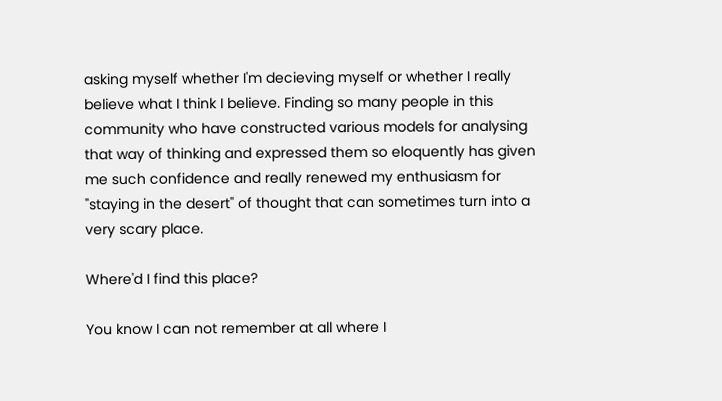asking myself whether I'm decieving myself or whether I really believe what I think I believe. Finding so many people in this community who have constructed various models for analysing that way of thinking and expressed them so eloquently has given me such confidence and really renewed my enthusiasm for "staying in the desert" of thought that can sometimes turn into a very scary place.

Where'd I find this place?

You know I can not remember at all where I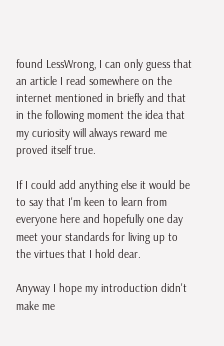found LessWrong, I can only guess that an article I read somewhere on the internet mentioned in briefly and that in the following moment the idea that my curiosity will always reward me proved itself true.

If I could add anything else it would be to say that I'm keen to learn from everyone here and hopefully one day meet your standards for living up to the virtues that I hold dear.

Anyway I hope my introduction didn't make me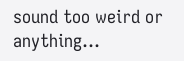sound too weird or anything...